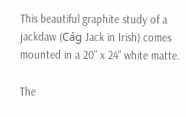This beautiful graphite study of a jackdaw (Cág Jack in Irish) comes mounted in a 20” x 24” white matte.

The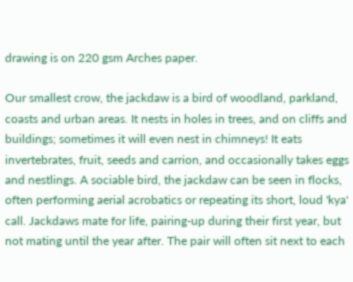drawing is on 220 gsm Arches paper.

Our smallest crow, the jackdaw is a bird of woodland, parkland, coasts and urban areas. It nests in holes in trees, and on cliffs and buildings; sometimes it will even nest in chimneys! It eats invertebrates, fruit, seeds and carrion, and occasionally takes eggs and nestlings. A sociable bird, the jackdaw can be seen in flocks, often performing aerial acrobatics or repeating its short, loud 'kya' call. Jackdaws mate for life, pairing-up during their first year, but not mating until the year after. The pair will often sit next to each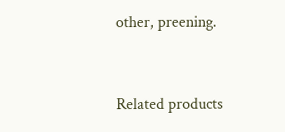other, preening.


Related products